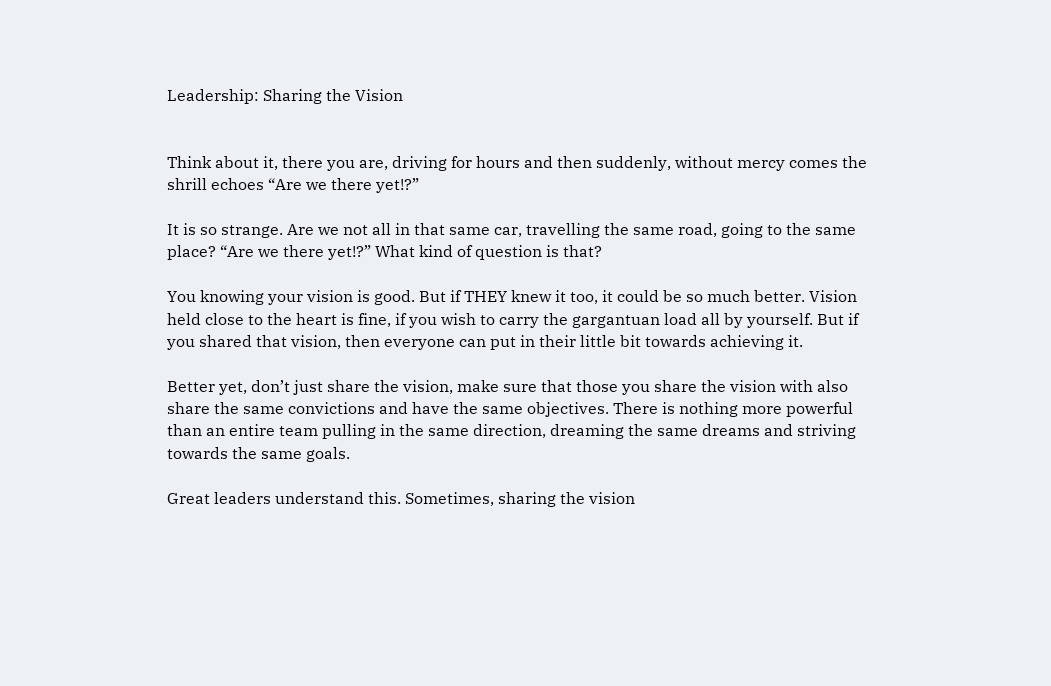Leadership: Sharing the Vision


Think about it, there you are, driving for hours and then suddenly, without mercy comes the shrill echoes “Are we there yet!?”

It is so strange. Are we not all in that same car, travelling the same road, going to the same place? “Are we there yet!?” What kind of question is that?

You knowing your vision is good. But if THEY knew it too, it could be so much better. Vision held close to the heart is fine, if you wish to carry the gargantuan load all by yourself. But if you shared that vision, then everyone can put in their little bit towards achieving it.

Better yet, don’t just share the vision, make sure that those you share the vision with also share the same convictions and have the same objectives. There is nothing more powerful than an entire team pulling in the same direction, dreaming the same dreams and striving towards the same goals.

Great leaders understand this. Sometimes, sharing the vision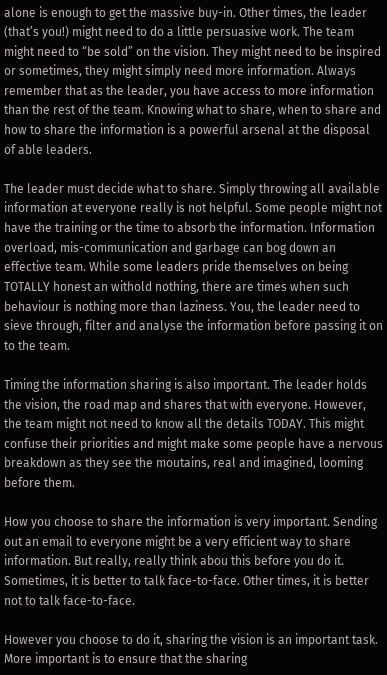alone is enough to get the massive buy-in. Other times, the leader (that’s you!) might need to do a little persuasive work. The team might need to “be sold” on the vision. They might need to be inspired or sometimes, they might simply need more information. Always remember that as the leader, you have access to more information than the rest of the team. Knowing what to share, when to share and how to share the information is a powerful arsenal at the disposal of able leaders.

The leader must decide what to share. Simply throwing all available information at everyone really is not helpful. Some people might not have the training or the time to absorb the information. Information overload, mis-communication and garbage can bog down an effective team. While some leaders pride themselves on being TOTALLY honest an withold nothing, there are times when such behaviour is nothing more than laziness. You, the leader need to sieve through, filter and analyse the information before passing it on to the team.

Timing the information sharing is also important. The leader holds the vision, the road map and shares that with everyone. However, the team might not need to know all the details TODAY. This might confuse their priorities and might make some people have a nervous breakdown as they see the moutains, real and imagined, looming before them.

How you choose to share the information is very important. Sending out an email to everyone might be a very efficient way to share information. But really, really think abou this before you do it. Sometimes, it is better to talk face-to-face. Other times, it is better not to talk face-to-face.

However you choose to do it, sharing the vision is an important task. More important is to ensure that the sharing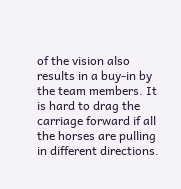of the vision also results in a buy-in by the team members. It is hard to drag the carriage forward if all the horses are pulling in different directions.